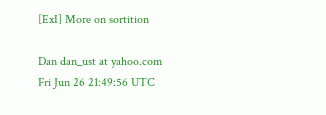[ExI] More on sortition

Dan dan_ust at yahoo.com
Fri Jun 26 21:49:56 UTC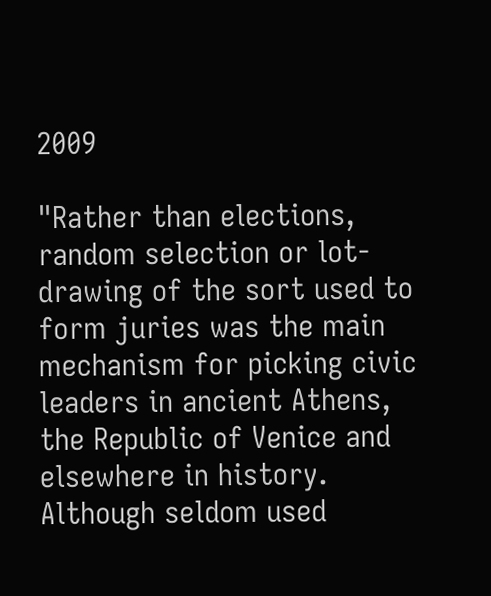2009

"Rather than elections, random selection or lot-drawing of the sort used to form juries was the main mechanism for picking civic leaders in ancient Athens, the Republic of Venice and elsewhere in history. Although seldom used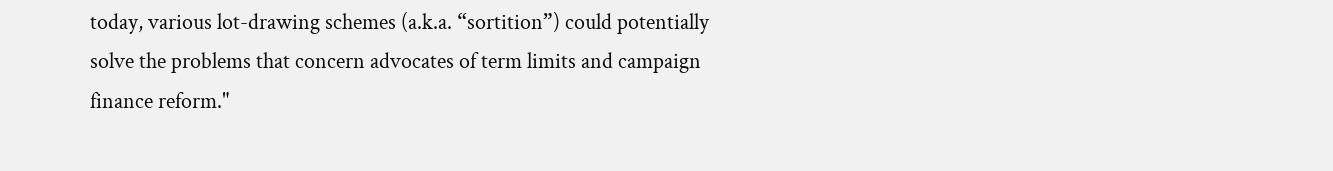today, various lot-drawing schemes (a.k.a. “sortition”) could potentially solve the problems that concern advocates of term limits and campaign finance reform."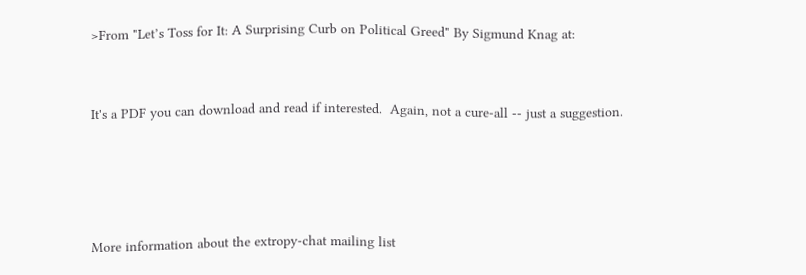>From "Let’s Toss for It: A Surprising Curb on Political Greed" By Sigmund Knag at:


It's a PDF you can download and read if interested.  Again, not a cure-all -- just a suggestion.




More information about the extropy-chat mailing list